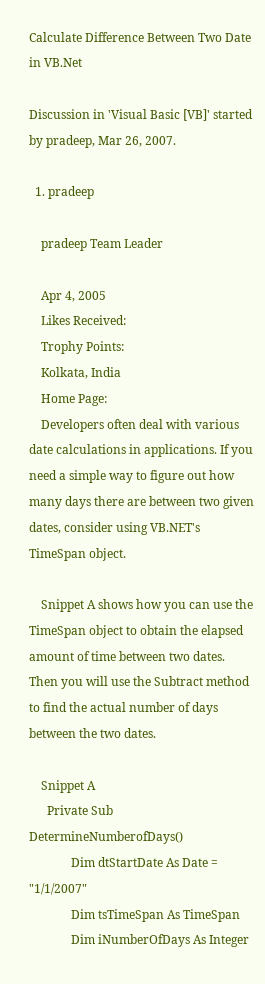Calculate Difference Between Two Date in VB.Net

Discussion in 'Visual Basic [VB]' started by pradeep, Mar 26, 2007.

  1. pradeep

    pradeep Team Leader

    Apr 4, 2005
    Likes Received:
    Trophy Points:
    Kolkata, India
    Home Page:
    Developers often deal with various date calculations in applications. If you need a simple way to figure out how many days there are between two given dates, consider using VB.NET's TimeSpan object.

    Snippet A shows how you can use the TimeSpan object to obtain the elapsed amount of time between two dates. Then you will use the Subtract method to find the actual number of days between the two dates.

    Snippet A
      Private Sub DetermineNumberofDays()
              Dim dtStartDate As Date = "1/1/2007"
              Dim tsTimeSpan As TimeSpan
              Dim iNumberOfDays As Integer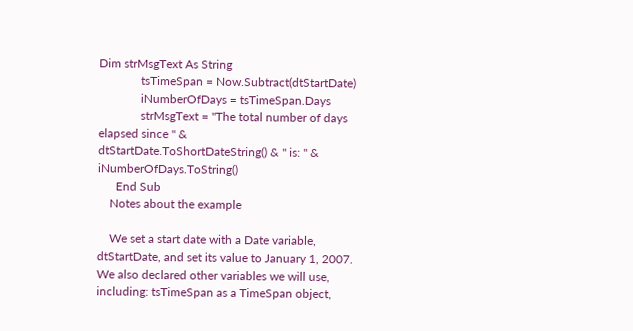Dim strMsgText As String
              tsTimeSpan = Now.Subtract(dtStartDate)
              iNumberOfDays = tsTimeSpan.Days
              strMsgText = "The total number of days elapsed since " & dtStartDate.ToShortDateString() & " is: " & iNumberOfDays.ToString()
      End Sub
    Notes about the example

    We set a start date with a Date variable, dtStartDate, and set its value to January 1, 2007. We also declared other variables we will use, including: tsTimeSpan as a TimeSpan object,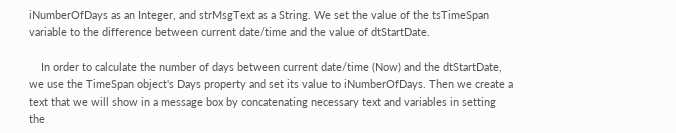iNumberOfDays as an Integer, and strMsgText as a String. We set the value of the tsTimeSpan variable to the difference between current date/time and the value of dtStartDate.

    In order to calculate the number of days between current date/time (Now) and the dtStartDate, we use the TimeSpan object's Days property and set its value to iNumberOfDays. Then we create a text that we will show in a message box by concatenating necessary text and variables in setting the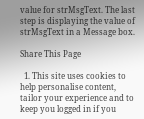value for strMsgText. The last step is displaying the value of strMsgText in a Message box.

Share This Page

  1. This site uses cookies to help personalise content, tailor your experience and to keep you logged in if you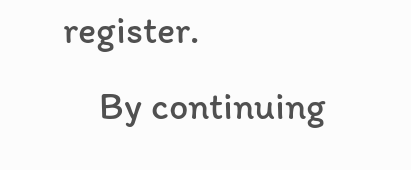register.
    By continuing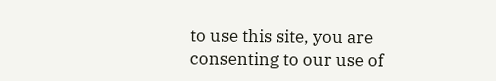to use this site, you are consenting to our use of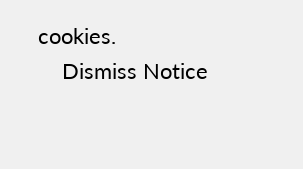cookies.
    Dismiss Notice